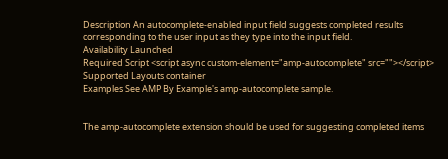Description An autocomplete-enabled input field suggests completed results corresponding to the user input as they type into the input field.
Availability Launched
Required Script <script async custom-element="amp-autocomplete" src=""></script>
Supported Layouts container
Examples See AMP By Example's amp-autocomplete sample.


The amp-autocomplete extension should be used for suggesting completed items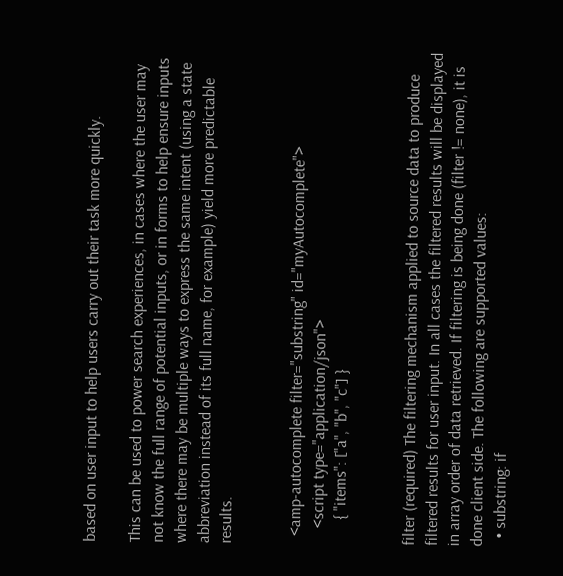based on user input to help users carry out their task more quickly.

This can be used to power search experiences, in cases where the user may not know the full range of potential inputs, or in forms to help ensure inputs where there may be multiple ways to express the same intent (using a state abbreviation instead of its full name, for example) yield more predictable results.


  <amp-autocomplete filter="substring" id="myAutocomplete">
    <script type="application/json">
      { "items": ["a", "b", "c"] }


filter (required) The filtering mechanism applied to source data to produce filtered results for user input. In all cases the filtered results will be displayed in array order of data retrieved. If filtering is being done (filter != none), it is done client side. The following are supported values:
  • substring: if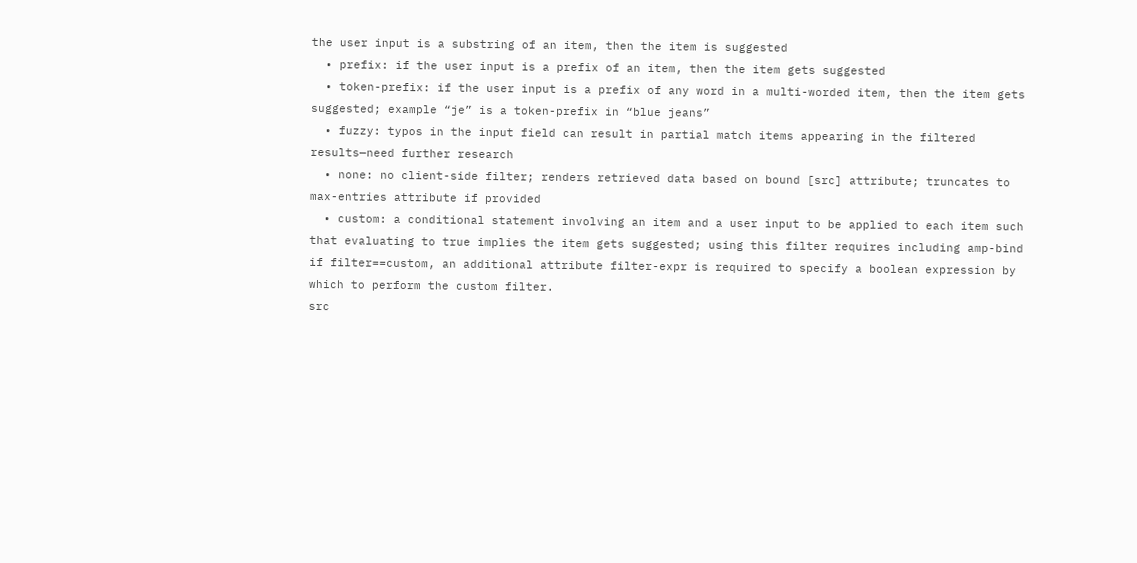the user input is a substring of an item, then the item is suggested
  • prefix: if the user input is a prefix of an item, then the item gets suggested
  • token-prefix: if the user input is a prefix of any word in a multi-worded item, then the item gets suggested; example “je” is a token-prefix in “blue jeans”
  • fuzzy: typos in the input field can result in partial match items appearing in the filtered results—need further research
  • none: no client-side filter; renders retrieved data based on bound [src] attribute; truncates to max-entries attribute if provided
  • custom: a conditional statement involving an item and a user input to be applied to each item such that evaluating to true implies the item gets suggested; using this filter requires including amp-bind if filter==custom, an additional attribute filter-expr is required to specify a boolean expression by which to perform the custom filter.
src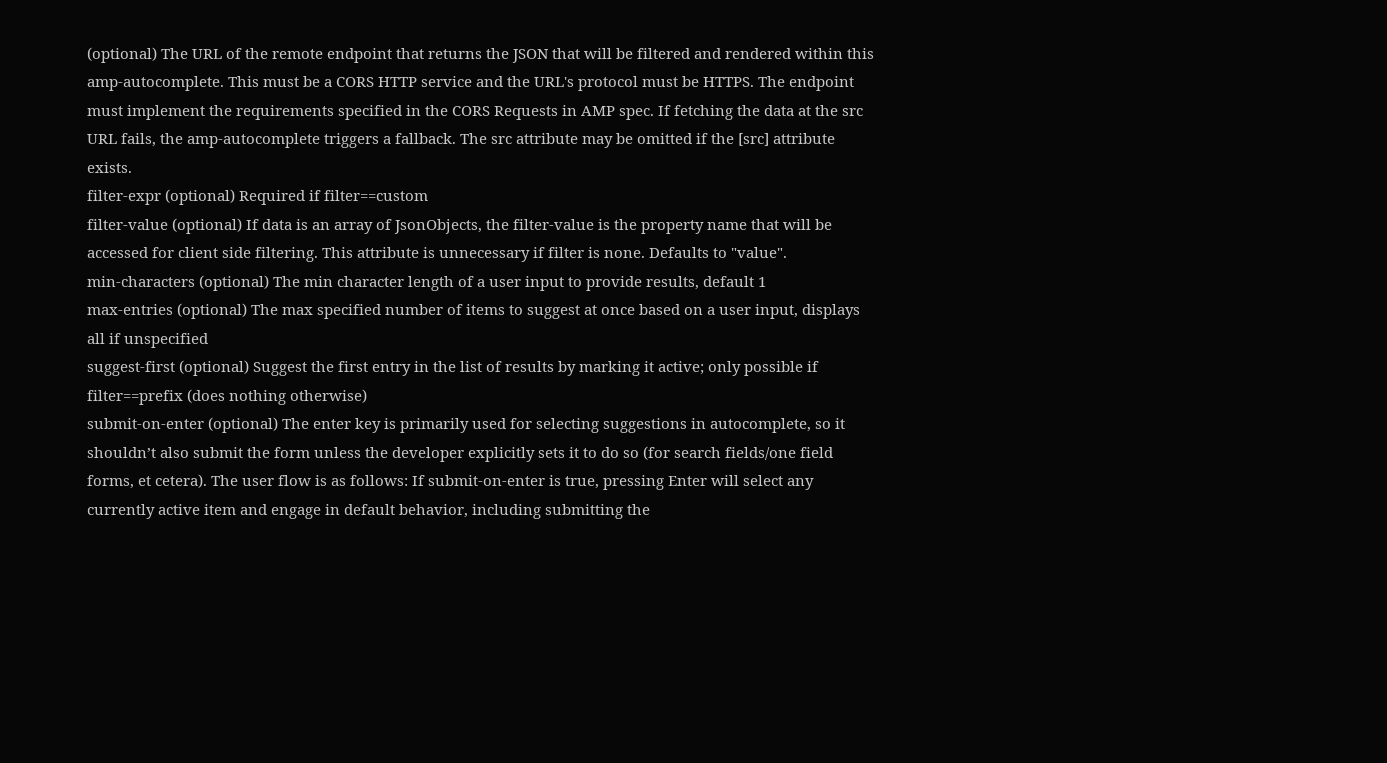(optional) The URL of the remote endpoint that returns the JSON that will be filtered and rendered within this amp-autocomplete. This must be a CORS HTTP service and the URL's protocol must be HTTPS. The endpoint must implement the requirements specified in the CORS Requests in AMP spec. If fetching the data at the src URL fails, the amp-autocomplete triggers a fallback. The src attribute may be omitted if the [src] attribute exists.
filter-expr (optional) Required if filter==custom
filter-value (optional) If data is an array of JsonObjects, the filter-value is the property name that will be accessed for client side filtering. This attribute is unnecessary if filter is none. Defaults to "value".
min-characters (optional) The min character length of a user input to provide results, default 1
max-entries (optional) The max specified number of items to suggest at once based on a user input, displays all if unspecified
suggest-first (optional) Suggest the first entry in the list of results by marking it active; only possible if filter==prefix (does nothing otherwise)
submit-on-enter (optional) The enter key is primarily used for selecting suggestions in autocomplete, so it shouldn’t also submit the form unless the developer explicitly sets it to do so (for search fields/one field forms, et cetera). The user flow is as follows: If submit-on-enter is true, pressing Enter will select any currently active item and engage in default behavior, including submitting the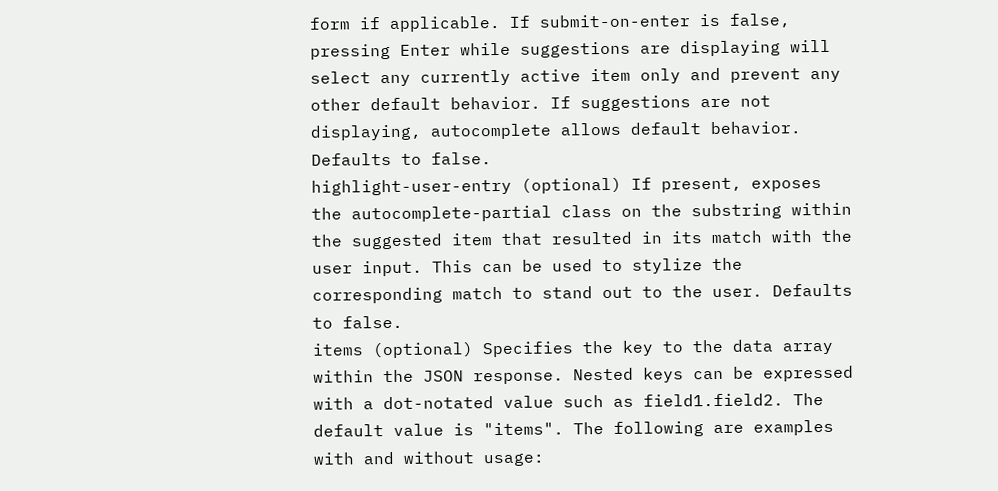form if applicable. If submit-on-enter is false, pressing Enter while suggestions are displaying will select any currently active item only and prevent any other default behavior. If suggestions are not displaying, autocomplete allows default behavior. Defaults to false.
highlight-user-entry (optional) If present, exposes the autocomplete-partial class on the substring within the suggested item that resulted in its match with the user input. This can be used to stylize the corresponding match to stand out to the user. Defaults to false.
items (optional) Specifies the key to the data array within the JSON response. Nested keys can be expressed with a dot-notated value such as field1.field2. The default value is "items". The following are examples with and without usage: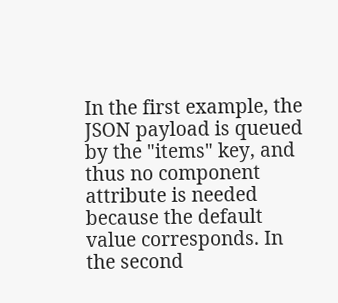In the first example, the JSON payload is queued by the "items" key, and thus no component attribute is needed because the default value corresponds. In the second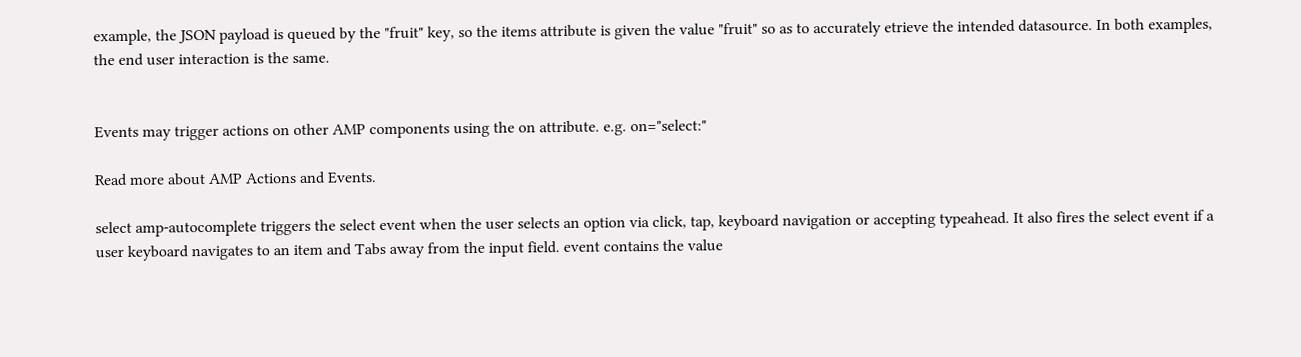example, the JSON payload is queued by the "fruit" key, so the items attribute is given the value "fruit" so as to accurately etrieve the intended datasource. In both examples, the end user interaction is the same.


Events may trigger actions on other AMP components using the on attribute. e.g. on="select:"

Read more about AMP Actions and Events.

select amp-autocomplete triggers the select event when the user selects an option via click, tap, keyboard navigation or accepting typeahead. It also fires the select event if a user keyboard navigates to an item and Tabs away from the input field. event contains the value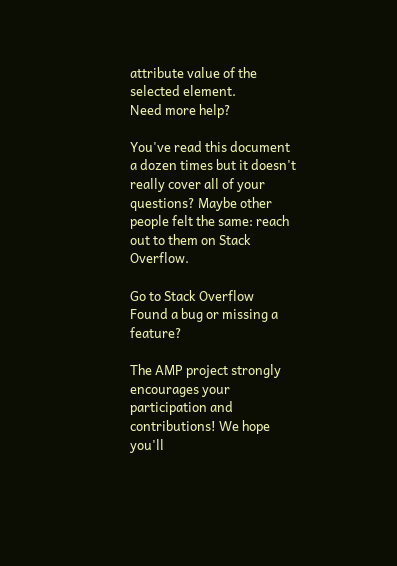attribute value of the selected element.
Need more help?

You've read this document a dozen times but it doesn't really cover all of your questions? Maybe other people felt the same: reach out to them on Stack Overflow.

Go to Stack Overflow
Found a bug or missing a feature?

The AMP project strongly encourages your participation and contributions! We hope you'll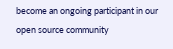become an ongoing participant in our open source community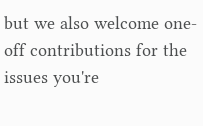but we also welcome one-off contributions for the issues you're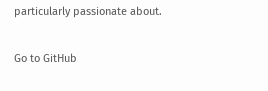particularly passionate about.

Go to GitHub